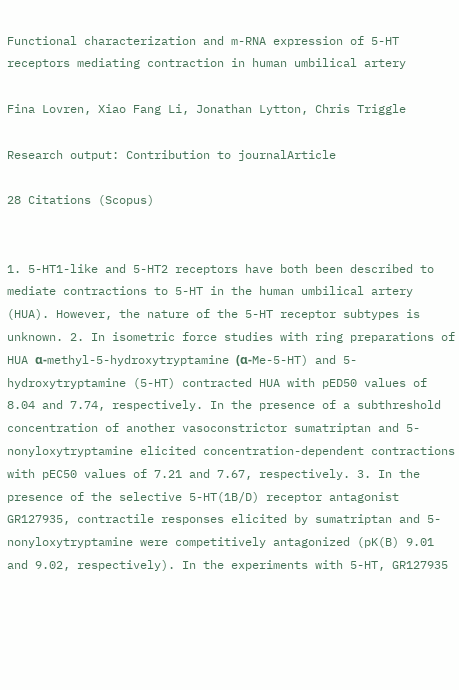Functional characterization and m-RNA expression of 5-HT receptors mediating contraction in human umbilical artery

Fina Lovren, Xiao Fang Li, Jonathan Lytton, Chris Triggle

Research output: Contribution to journalArticle

28 Citations (Scopus)


1. 5-HT1-like and 5-HT2 receptors have both been described to mediate contractions to 5-HT in the human umbilical artery (HUA). However, the nature of the 5-HT receptor subtypes is unknown. 2. In isometric force studies with ring preparations of HUA α-methyl-5-hydroxytryptamine (α-Me-5-HT) and 5-hydroxytryptamine (5-HT) contracted HUA with pED50 values of 8.04 and 7.74, respectively. In the presence of a subthreshold concentration of another vasoconstrictor sumatriptan and 5-nonyloxytryptamine elicited concentration-dependent contractions with pEC50 values of 7.21 and 7.67, respectively. 3. In the presence of the selective 5-HT(1B/D) receptor antagonist GR127935, contractile responses elicited by sumatriptan and 5-nonyloxytryptamine were competitively antagonized (pK(B) 9.01 and 9.02, respectively). In the experiments with 5-HT, GR127935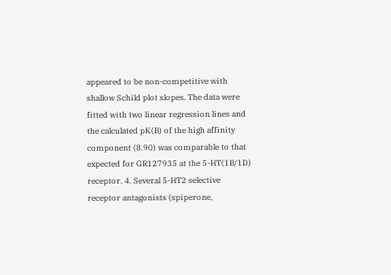appeared to be non-competitive with shallow Schild plot slopes. The data were fitted with two linear regression lines and the calculated pK(B) of the high affinity component (8.90) was comparable to that expected for GR127935 at the 5-HT(1B/1D) receptor. 4. Several 5-HT2 selective receptor antagonists (spiperone,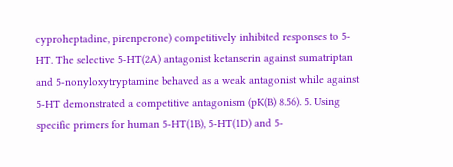cyproheptadine, pirenperone) competitively inhibited responses to 5-HT. The selective 5-HT(2A) antagonist ketanserin against sumatriptan and 5-nonyloxytryptamine behaved as a weak antagonist while against 5-HT demonstrated a competitive antagonism (pK(B) 8.56). 5. Using specific primers for human 5-HT(1B), 5-HT(1D) and 5-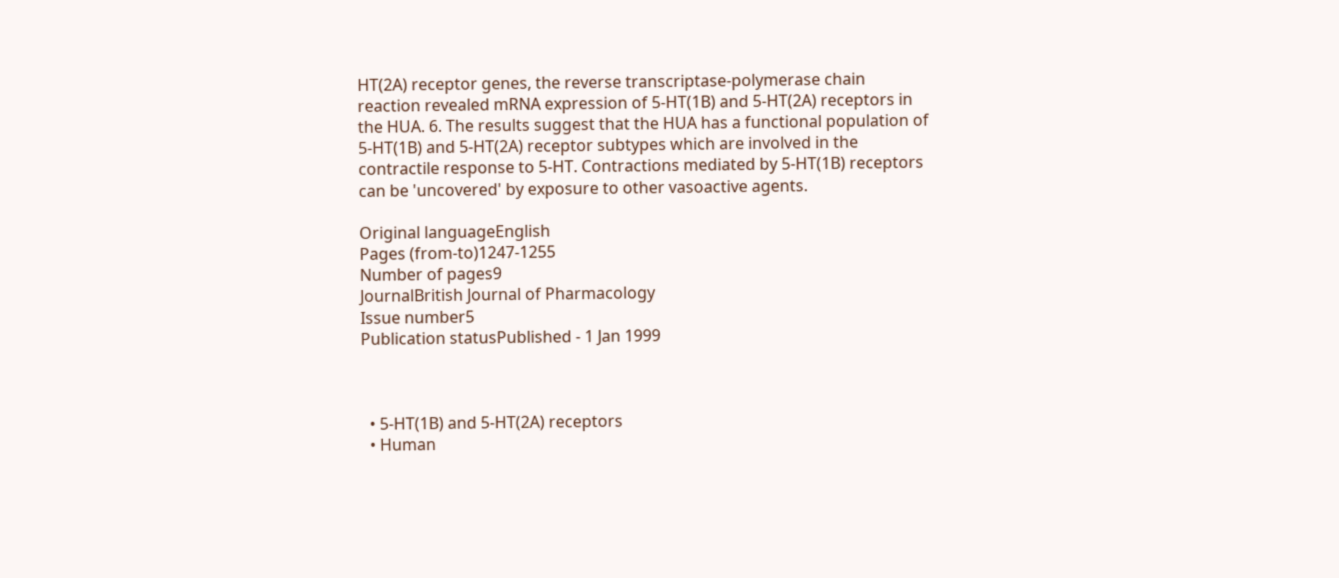HT(2A) receptor genes, the reverse transcriptase-polymerase chain reaction revealed mRNA expression of 5-HT(1B) and 5-HT(2A) receptors in the HUA. 6. The results suggest that the HUA has a functional population of 5-HT(1B) and 5-HT(2A) receptor subtypes which are involved in the contractile response to 5-HT. Contractions mediated by 5-HT(1B) receptors can be 'uncovered' by exposure to other vasoactive agents.

Original languageEnglish
Pages (from-to)1247-1255
Number of pages9
JournalBritish Journal of Pharmacology
Issue number5
Publication statusPublished - 1 Jan 1999



  • 5-HT(1B) and 5-HT(2A) receptors
  • Human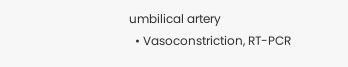umbilical artery
  • Vasoconstriction, RT-PCR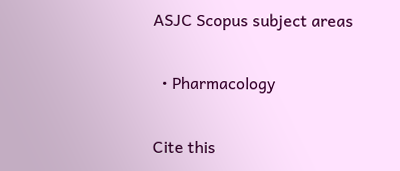ASJC Scopus subject areas

  • Pharmacology

Cite this